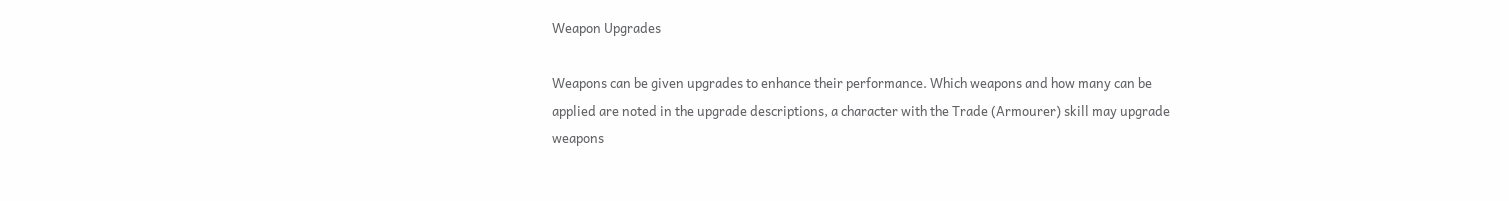Weapon Upgrades

Weapons can be given upgrades to enhance their performance. Which weapons and how many can be applied are noted in the upgrade descriptions, a character with the Trade (Armourer) skill may upgrade weapons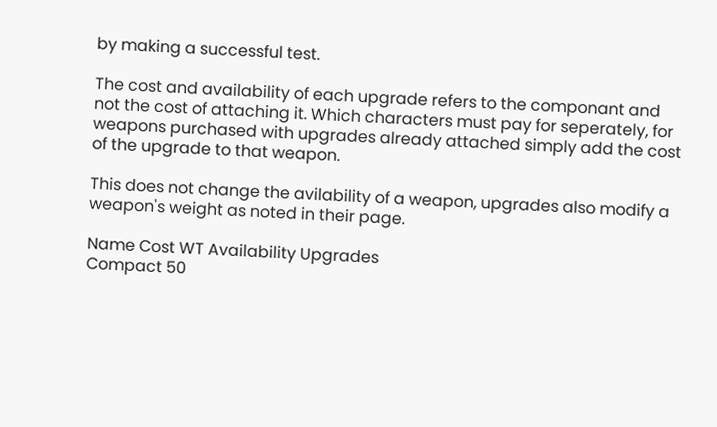by making a successful test.

The cost and availability of each upgrade refers to the componant and not the cost of attaching it. Which characters must pay for seperately, for weapons purchased with upgrades already attached simply add the cost of the upgrade to that weapon.

This does not change the avilability of a weapon, upgrades also modify a weapon's weight as noted in their page.

Name Cost WT Availability Upgrades
Compact 50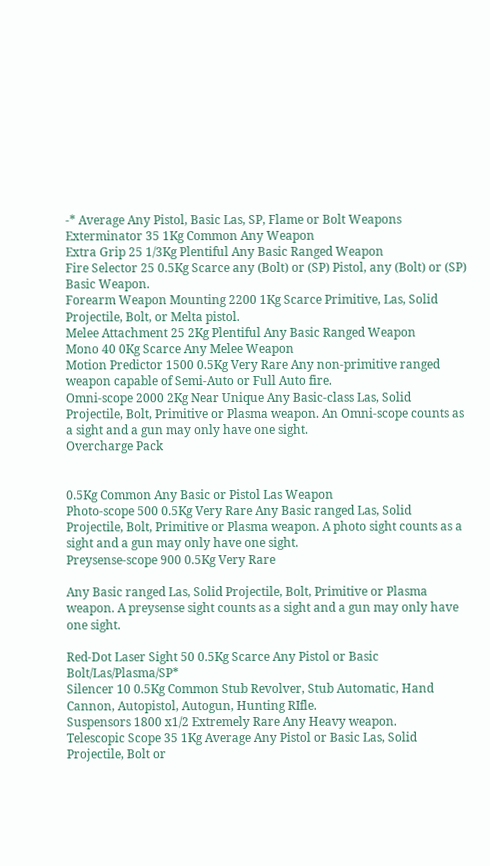-* Average Any Pistol, Basic Las, SP, Flame or Bolt Weapons
Exterminator 35 1Kg Common Any Weapon
Extra Grip 25 1/3Kg Plentiful Any Basic Ranged Weapon
Fire Selector 25 0.5Kg Scarce any (Bolt) or (SP) Pistol, any (Bolt) or (SP) Basic Weapon.
Forearm Weapon Mounting 2200 1Kg Scarce Primitive, Las, Solid Projectile, Bolt, or Melta pistol.
Melee Attachment 25 2Kg Plentiful Any Basic Ranged Weapon
Mono 40 0Kg Scarce Any Melee Weapon
Motion Predictor 1500 0.5Kg Very Rare Any non-primitive ranged  weapon capable of Semi-Auto or Full Auto fire.
Omni-scope 2000 2Kg Near Unique Any Basic-class Las, Solid Projectile, Bolt, Primitive or Plasma weapon. An Omni-scope counts as a sight and a gun may only have one sight.
Overcharge Pack


0.5Kg Common Any Basic or Pistol Las Weapon
Photo-scope 500 0.5Kg Very Rare Any Basic ranged Las, Solid Projectile, Bolt, Primitive or Plasma weapon. A photo sight counts as a sight and a gun may only have one sight.
Preysense-scope 900 0.5Kg Very Rare

Any Basic ranged Las, Solid Projectile, Bolt, Primitive or Plasma weapon. A preysense sight counts as a sight and a gun may only have one sight.

Red-Dot Laser Sight 50 0.5Kg Scarce Any Pistol or Basic Bolt/Las/Plasma/SP*
Silencer 10 0.5Kg Common Stub Revolver, Stub Automatic, Hand Cannon, Autopistol, Autogun, Hunting RIfle.
Suspensors 1800 x1/2 Extremely Rare Any Heavy weapon.
Telescopic Scope 35 1Kg Average Any Pistol or Basic Las, Solid Projectile, Bolt or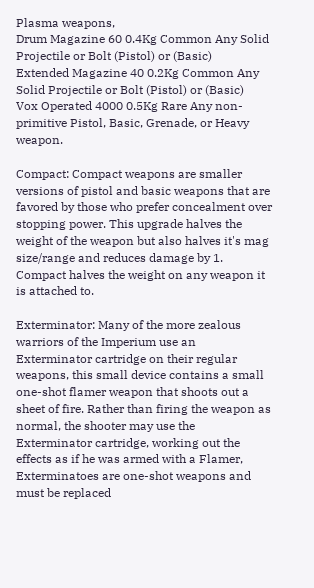Plasma weapons,
Drum Magazine 60 0.4Kg Common Any Solid Projectile or Bolt (Pistol) or (Basic)
Extended Magazine 40 0.2Kg Common Any Solid Projectile or Bolt (Pistol) or (Basic)
Vox Operated 4000 0.5Kg Rare Any non-primitive Pistol, Basic, Grenade, or Heavy weapon.

Compact: Compact weapons are smaller versions of pistol and basic weapons that are favored by those who prefer concealment over stopping power. This upgrade halves the weight of the weapon but also halves it's mag size/range and reduces damage by 1. Compact halves the weight on any weapon it is attached to.

Exterminator: Many of the more zealous warriors of the Imperium use an Exterminator cartridge on their regular weapons, this small device contains a small one-shot flamer weapon that shoots out a sheet of fire. Rather than firing the weapon as normal, the shooter may use the Exterminator cartridge, working out the effects as if he was armed with a Flamer, Exterminatoes are one-shot weapons and must be replaced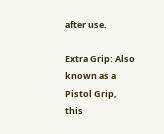after use.

Extra Grip: Also known as a Pistol Grip, this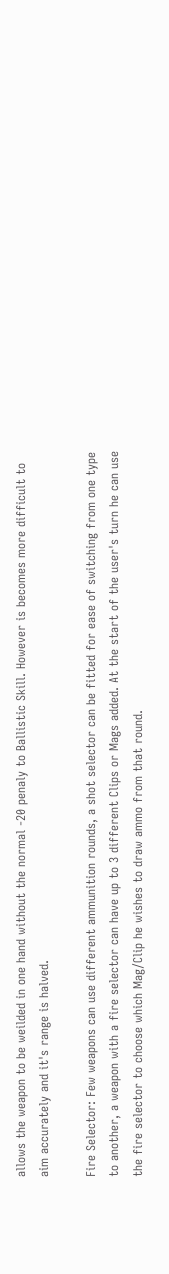allows the weapon to be weilded in one hand without the normal -20 penaly to Ballistic Skill. However is becomes more difficult to aim accurately and it's range is halved.

Fire Selector: Few weapons can use different ammunition rounds, a shot selector can be fitted for ease of switching from one type to another, a weapon with a fire selector can have up to 3 different Clips or Mags added. At the start of the user's turn he can use the fire selector to choose which Mag/Clip he wishes to draw ammo from that round.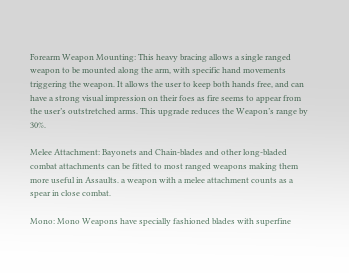Forearm Weapon Mounting: This heavy bracing allows a single ranged weapon to be mounted along the arm, with specific hand movements triggering the weapon. It allows the user to keep both hands free, and can have a strong visual impression on their foes as fire seems to appear from the user’s outstretched arms. This upgrade reduces the Weapon’s range by 30%.

Melee Attachment: Bayonets and Chain-blades and other long-bladed combat attachments can be fitted to most ranged weapons making them more useful in Assaults. a weapon with a melee attachment counts as a spear in close combat.

Mono: Mono Weapons have specially fashioned blades with superfine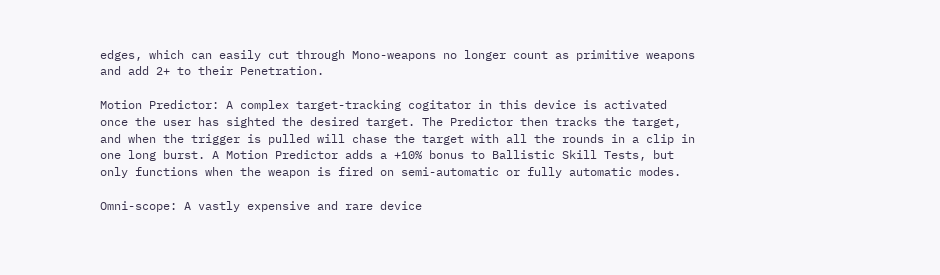edges, which can easily cut through Mono-weapons no longer count as primitive weapons and add 2+ to their Penetration.

Motion Predictor: A complex target-tracking cogitator in this device is activated once the user has sighted the desired target. The Predictor then tracks the target, and when the trigger is pulled will chase the target with all the rounds in a clip in one long burst. A Motion Predictor adds a +10% bonus to Ballistic Skill Tests, but only functions when the weapon is fired on semi-automatic or fully automatic modes.

Omni-scope: A vastly expensive and rare device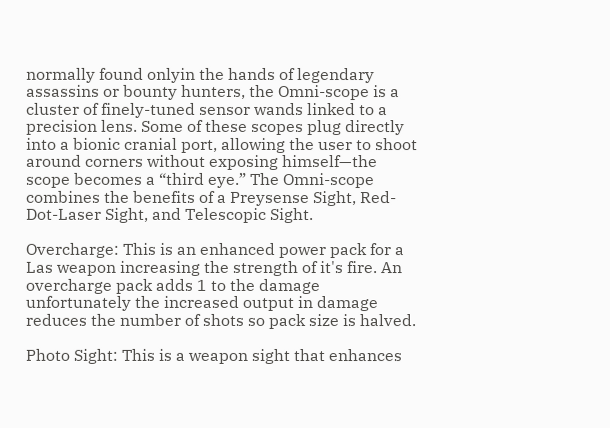normally found onlyin the hands of legendary assassins or bounty hunters, the Omni-scope is a cluster of finely-tuned sensor wands linked to a precision lens. Some of these scopes plug directly into a bionic cranial port, allowing the user to shoot around corners without exposing himself—the scope becomes a “third eye.” The Omni-scope combines the benefits of a Preysense Sight, Red-Dot-Laser Sight, and Telescopic Sight.

Overcharge: This is an enhanced power pack for a Las weapon increasing the strength of it's fire. An overcharge pack adds 1 to the damage unfortunately the increased output in damage reduces the number of shots so pack size is halved.

Photo Sight: This is a weapon sight that enhances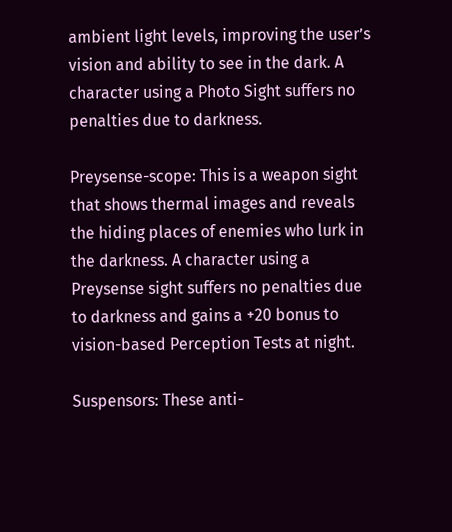ambient light levels, improving the user’s vision and ability to see in the dark. A character using a Photo Sight suffers no penalties due to darkness.

Preysense-scope: This is a weapon sight that shows thermal images and reveals the hiding places of enemies who lurk in the darkness. A character using a Preysense sight suffers no penalties due to darkness and gains a +20 bonus to vision-based Perception Tests at night.

Suspensors: These anti-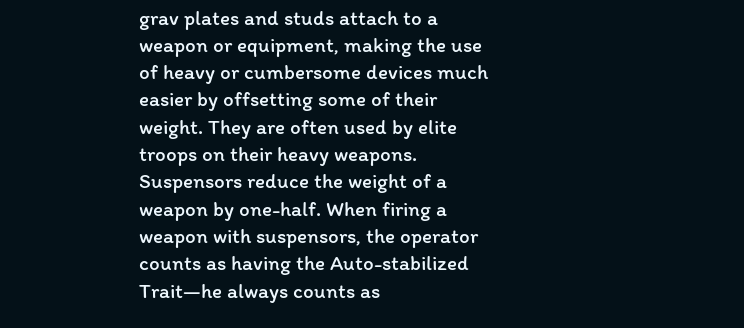grav plates and studs attach to a weapon or equipment, making the use of heavy or cumbersome devices much easier by offsetting some of their weight. They are often used by elite troops on their heavy weapons. Suspensors reduce the weight of a weapon by one-half. When firing a weapon with suspensors, the operator counts as having the Auto-stabilized Trait—he always counts as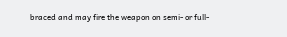braced and may fire the weapon on semi- or full-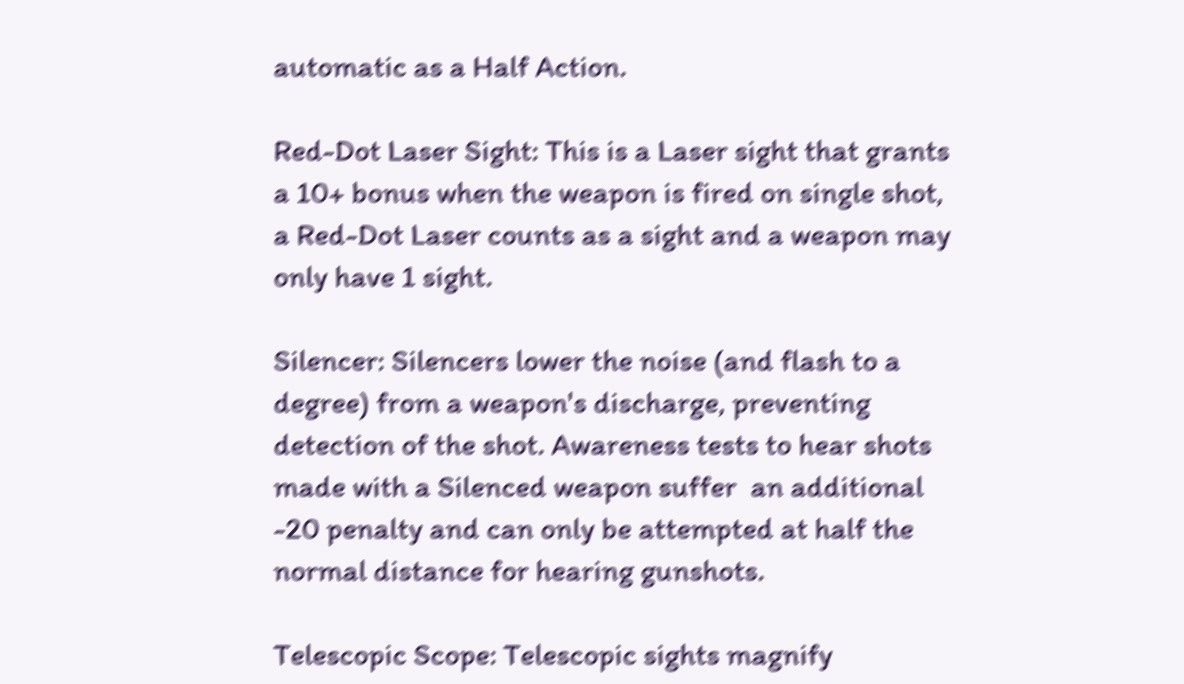automatic as a Half Action.

Red-Dot Laser Sight: This is a Laser sight that grants a 10+ bonus when the weapon is fired on single shot, a Red-Dot Laser counts as a sight and a weapon may only have 1 sight.

Silencer: Silencers lower the noise (and flash to a degree) from a weapon's discharge, preventing detection of the shot. Awareness tests to hear shots made with a Silenced weapon suffer  an additional -20 penalty and can only be attempted at half the normal distance for hearing gunshots.

Telescopic Scope: Telescopic sights magnify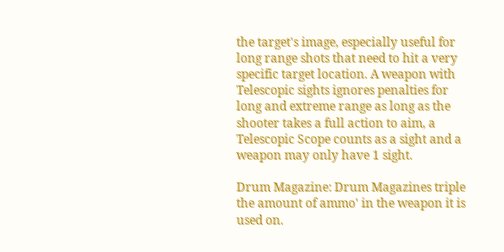the target's image, especially useful for long range shots that need to hit a very specific target location. A weapon with Telescopic sights ignores penalties for long and extreme range as long as the shooter takes a full action to aim, a Telescopic Scope counts as a sight and a weapon may only have 1 sight.

Drum Magazine: Drum Magazines triple the amount of ammo' in the weapon it is used on.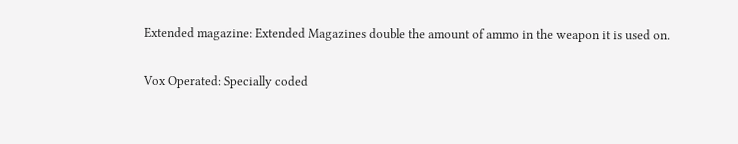Extended magazine: Extended Magazines double the amount of ammo in the weapon it is used on.

Vox Operated: Specially coded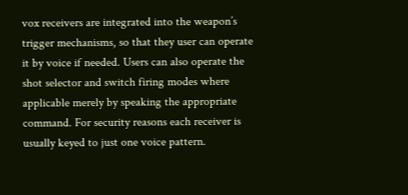vox receivers are integrated into the weapon’s trigger mechanisms, so that they user can operate it by voice if needed. Users can also operate the shot selector and switch firing modes where applicable merely by speaking the appropriate command. For security reasons each receiver is usually keyed to just one voice pattern.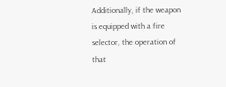Additionally, if the weapon is equipped with a fire selector, the operation of that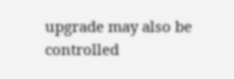upgrade may also be controlled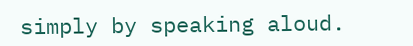simply by speaking aloud.